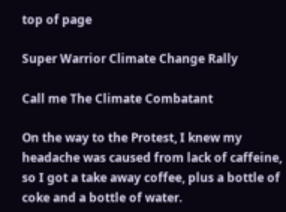top of page

Super Warrior Climate Change Rally

Call me The Climate Combatant

On the way to the Protest, I knew my headache was caused from lack of caffeine, so I got a take away coffee, plus a bottle of coke and a bottle of water.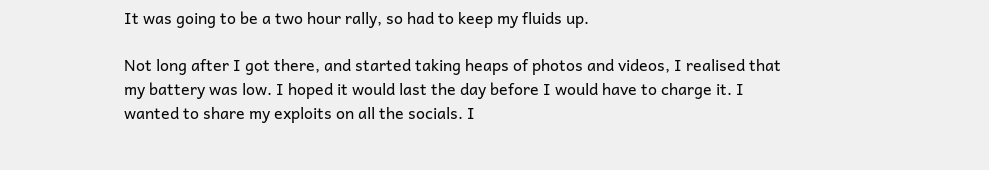It was going to be a two hour rally, so had to keep my fluids up.

Not long after I got there, and started taking heaps of photos and videos, I realised that my battery was low. I hoped it would last the day before I would have to charge it. I wanted to share my exploits on all the socials. I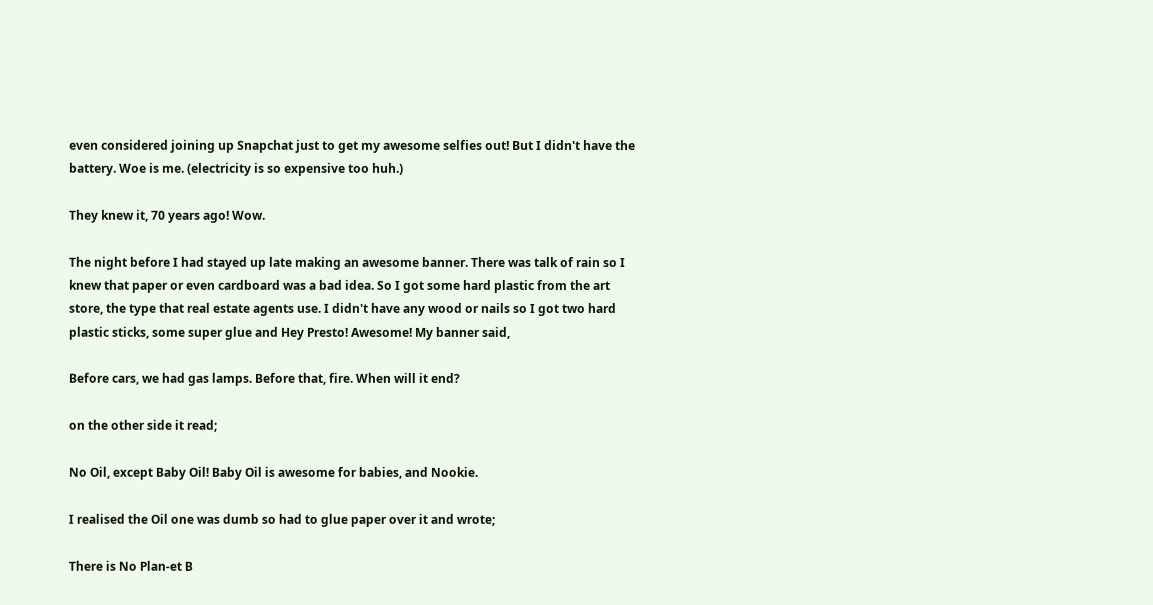even considered joining up Snapchat just to get my awesome selfies out! But I didn't have the battery. Woe is me. (electricity is so expensive too huh.)

They knew it, 70 years ago! Wow.

The night before I had stayed up late making an awesome banner. There was talk of rain so I knew that paper or even cardboard was a bad idea. So I got some hard plastic from the art store, the type that real estate agents use. I didn't have any wood or nails so I got two hard plastic sticks, some super glue and Hey Presto! Awesome! My banner said,

Before cars, we had gas lamps. Before that, fire. When will it end?

on the other side it read;

No Oil, except Baby Oil! Baby Oil is awesome for babies, and Nookie.

I realised the Oil one was dumb so had to glue paper over it and wrote;

There is No Plan-et B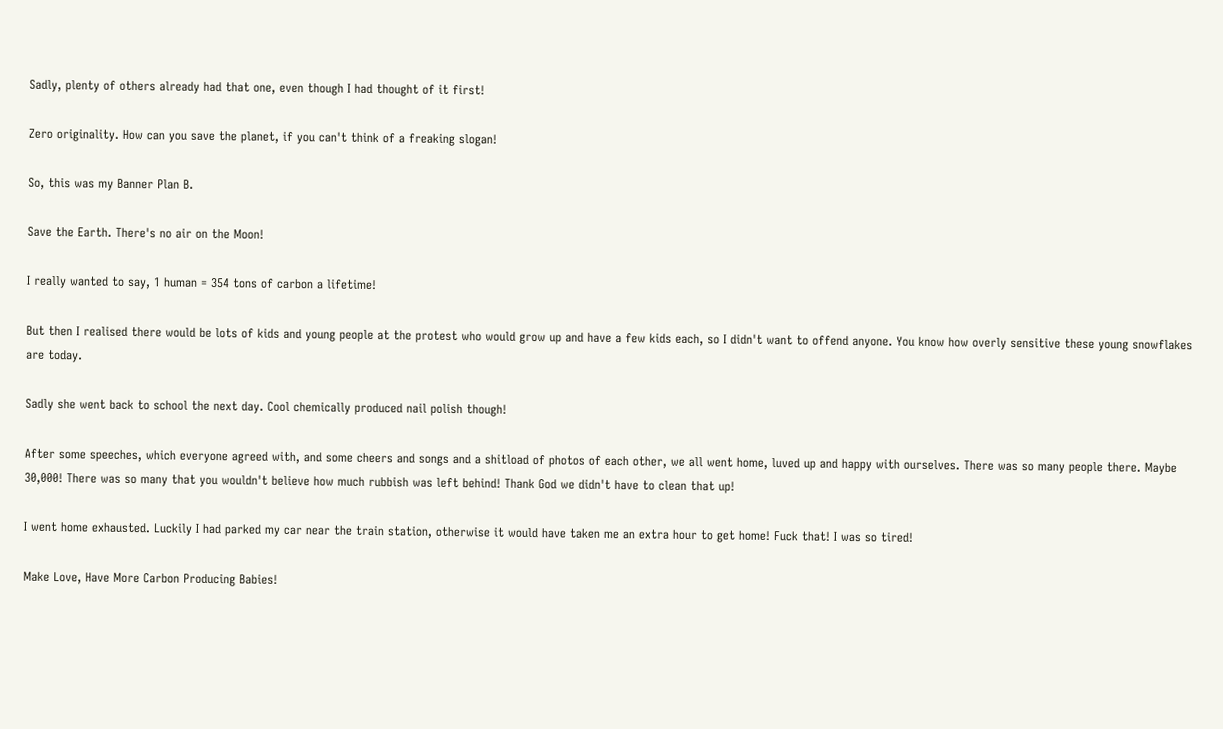Sadly, plenty of others already had that one, even though I had thought of it first!

Zero originality. How can you save the planet, if you can't think of a freaking slogan!

So, this was my Banner Plan B.

Save the Earth. There's no air on the Moon!

I really wanted to say, 1 human = 354 tons of carbon a lifetime!

But then I realised there would be lots of kids and young people at the protest who would grow up and have a few kids each, so I didn't want to offend anyone. You know how overly sensitive these young snowflakes are today.

Sadly she went back to school the next day. Cool chemically produced nail polish though!

After some speeches, which everyone agreed with, and some cheers and songs and a shitload of photos of each other, we all went home, luved up and happy with ourselves. There was so many people there. Maybe 30,000! There was so many that you wouldn't believe how much rubbish was left behind! Thank God we didn't have to clean that up!

I went home exhausted. Luckily I had parked my car near the train station, otherwise it would have taken me an extra hour to get home! Fuck that! I was so tired!

Make Love, Have More Carbon Producing Babies!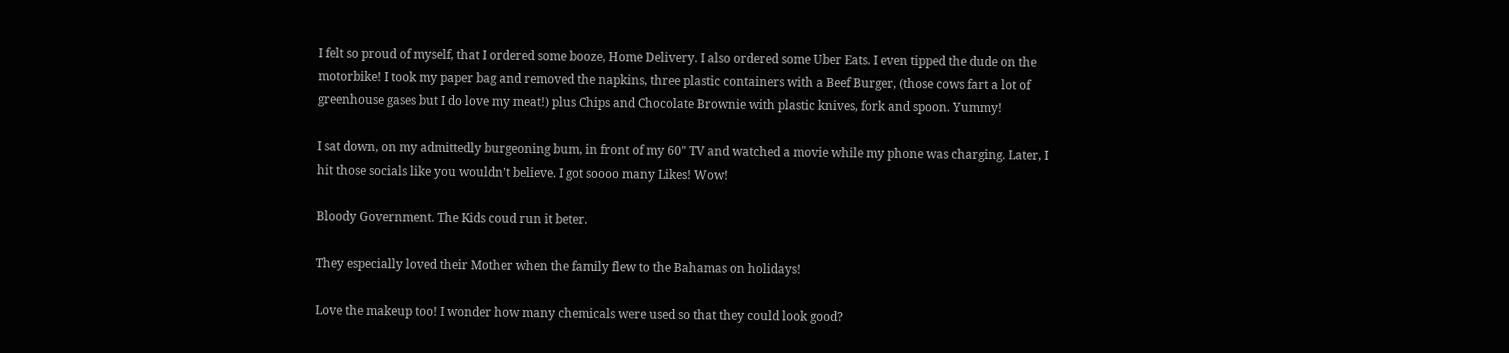I felt so proud of myself, that I ordered some booze, Home Delivery. I also ordered some Uber Eats. I even tipped the dude on the motorbike! I took my paper bag and removed the napkins, three plastic containers with a Beef Burger, (those cows fart a lot of greenhouse gases but I do love my meat!) plus Chips and Chocolate Brownie with plastic knives, fork and spoon. Yummy!

I sat down, on my admittedly burgeoning bum, in front of my 60" TV and watched a movie while my phone was charging. Later, I hit those socials like you wouldn't believe. I got soooo many Likes! Wow!

Bloody Government. The Kids coud run it beter.

They especially loved their Mother when the family flew to the Bahamas on holidays!

Love the makeup too! I wonder how many chemicals were used so that they could look good?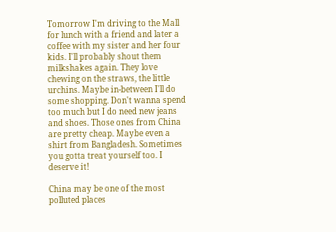Tomorrow I'm driving to the Mall for lunch with a friend and later a coffee with my sister and her four kids. I'll probably shout them milkshakes again. They love chewing on the straws, the little urchins. Maybe in-between I'll do some shopping. Don't wanna spend too much but I do need new jeans and shoes. Those ones from China are pretty cheap. Maybe even a shirt from Bangladesh. Sometimes you gotta treat yourself too. I deserve it!

China may be one of the most polluted places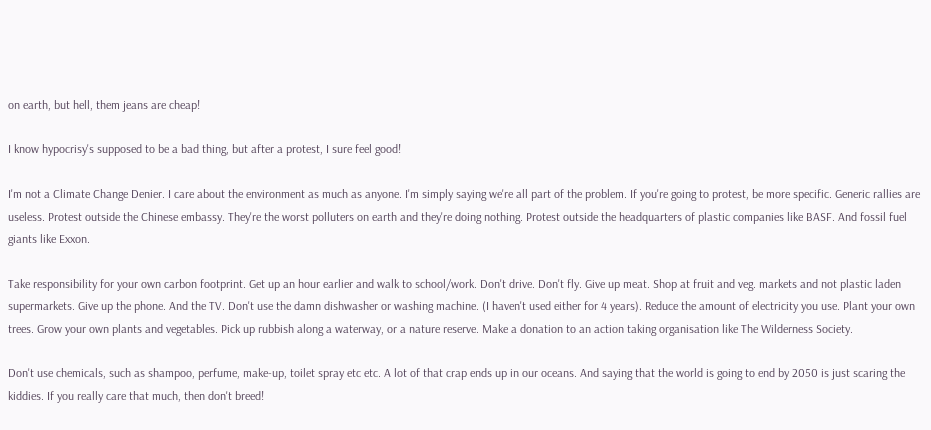on earth, but hell, them jeans are cheap!

I know hypocrisy's supposed to be a bad thing, but after a protest, I sure feel good!

I'm not a Climate Change Denier. I care about the environment as much as anyone. I'm simply saying we're all part of the problem. If you're going to protest, be more specific. Generic rallies are useless. Protest outside the Chinese embassy. They're the worst polluters on earth and they're doing nothing. Protest outside the headquarters of plastic companies like BASF. And fossil fuel giants like Exxon.

Take responsibility for your own carbon footprint. Get up an hour earlier and walk to school/work. Don't drive. Don't fly. Give up meat. Shop at fruit and veg. markets and not plastic laden supermarkets. Give up the phone. And the TV. Don't use the damn dishwasher or washing machine. (I haven't used either for 4 years). Reduce the amount of electricity you use. Plant your own trees. Grow your own plants and vegetables. Pick up rubbish along a waterway, or a nature reserve. Make a donation to an action taking organisation like The Wilderness Society.

Don't use chemicals, such as shampoo, perfume, make-up, toilet spray etc etc. A lot of that crap ends up in our oceans. And saying that the world is going to end by 2050 is just scaring the kiddies. If you really care that much, then don't breed!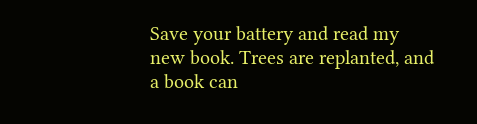Save your battery and read my new book. Trees are replanted, and a book can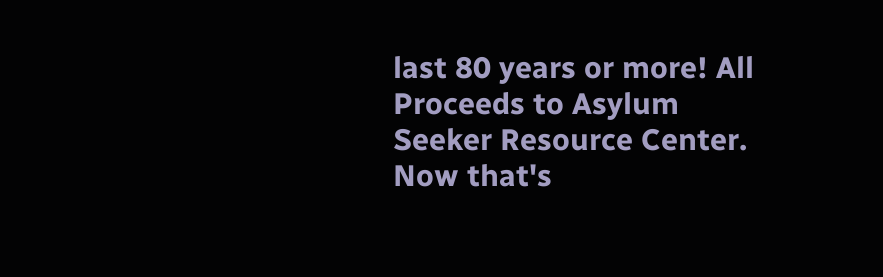last 80 years or more! All Proceeds to Asylum Seeker Resource Center. Now that's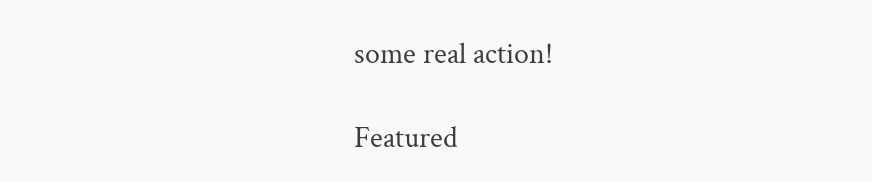some real action!

Featured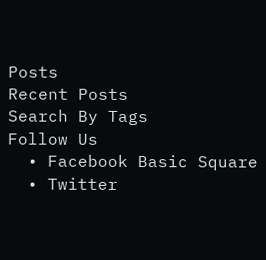Posts
Recent Posts
Search By Tags
Follow Us
  • Facebook Basic Square
  • Twitter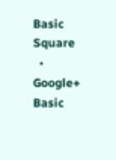Basic Square
  • Google+ Basic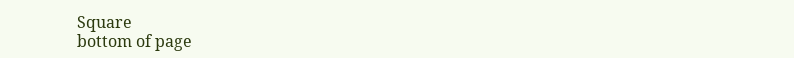Square
bottom of page